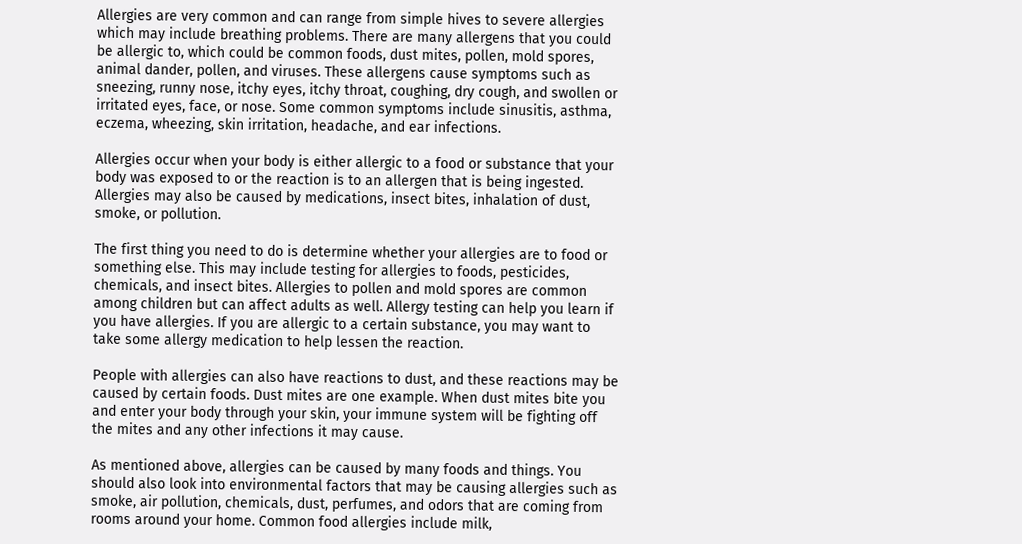Allergies are very common and can range from simple hives to severe allergies which may include breathing problems. There are many allergens that you could be allergic to, which could be common foods, dust mites, pollen, mold spores, animal dander, pollen, and viruses. These allergens cause symptoms such as sneezing, runny nose, itchy eyes, itchy throat, coughing, dry cough, and swollen or irritated eyes, face, or nose. Some common symptoms include sinusitis, asthma, eczema, wheezing, skin irritation, headache, and ear infections.

Allergies occur when your body is either allergic to a food or substance that your body was exposed to or the reaction is to an allergen that is being ingested. Allergies may also be caused by medications, insect bites, inhalation of dust, smoke, or pollution.

The first thing you need to do is determine whether your allergies are to food or something else. This may include testing for allergies to foods, pesticides, chemicals, and insect bites. Allergies to pollen and mold spores are common among children but can affect adults as well. Allergy testing can help you learn if you have allergies. If you are allergic to a certain substance, you may want to take some allergy medication to help lessen the reaction.

People with allergies can also have reactions to dust, and these reactions may be caused by certain foods. Dust mites are one example. When dust mites bite you and enter your body through your skin, your immune system will be fighting off the mites and any other infections it may cause.

As mentioned above, allergies can be caused by many foods and things. You should also look into environmental factors that may be causing allergies such as smoke, air pollution, chemicals, dust, perfumes, and odors that are coming from rooms around your home. Common food allergies include milk,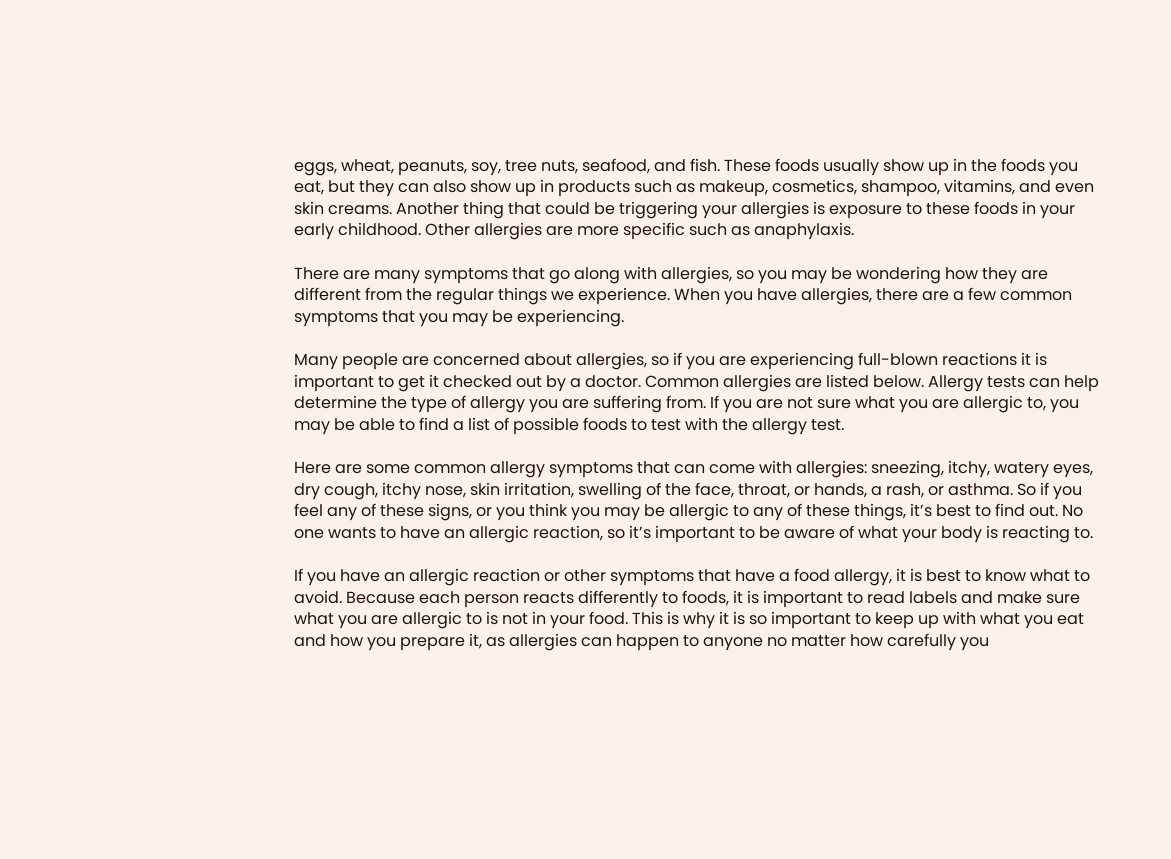eggs, wheat, peanuts, soy, tree nuts, seafood, and fish. These foods usually show up in the foods you eat, but they can also show up in products such as makeup, cosmetics, shampoo, vitamins, and even skin creams. Another thing that could be triggering your allergies is exposure to these foods in your early childhood. Other allergies are more specific such as anaphylaxis.

There are many symptoms that go along with allergies, so you may be wondering how they are different from the regular things we experience. When you have allergies, there are a few common symptoms that you may be experiencing.

Many people are concerned about allergies, so if you are experiencing full-blown reactions it is important to get it checked out by a doctor. Common allergies are listed below. Allergy tests can help determine the type of allergy you are suffering from. If you are not sure what you are allergic to, you may be able to find a list of possible foods to test with the allergy test.

Here are some common allergy symptoms that can come with allergies: sneezing, itchy, watery eyes, dry cough, itchy nose, skin irritation, swelling of the face, throat, or hands, a rash, or asthma. So if you feel any of these signs, or you think you may be allergic to any of these things, it’s best to find out. No one wants to have an allergic reaction, so it’s important to be aware of what your body is reacting to.

If you have an allergic reaction or other symptoms that have a food allergy, it is best to know what to avoid. Because each person reacts differently to foods, it is important to read labels and make sure what you are allergic to is not in your food. This is why it is so important to keep up with what you eat and how you prepare it, as allergies can happen to anyone no matter how carefully you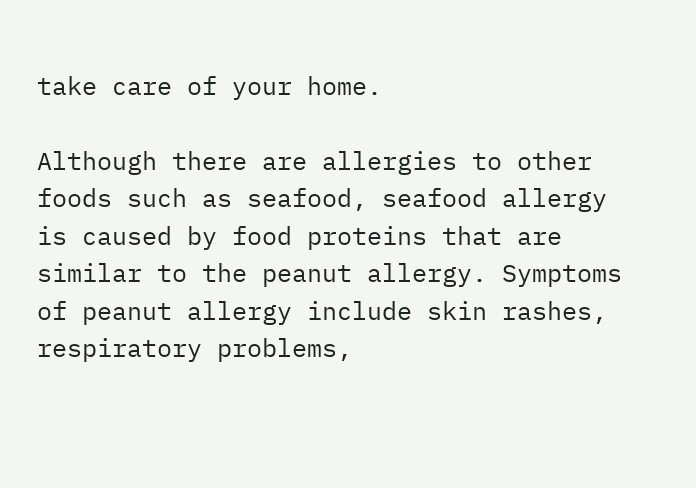take care of your home.

Although there are allergies to other foods such as seafood, seafood allergy is caused by food proteins that are similar to the peanut allergy. Symptoms of peanut allergy include skin rashes, respiratory problems,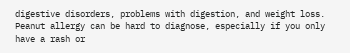digestive disorders, problems with digestion, and weight loss. Peanut allergy can be hard to diagnose, especially if you only have a rash or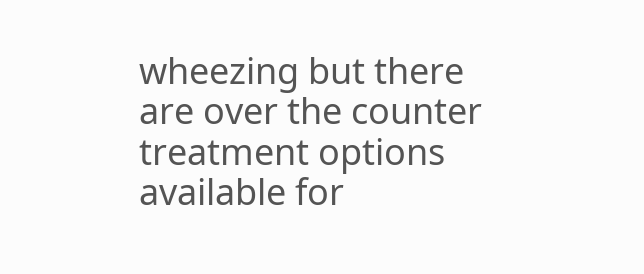wheezing but there are over the counter treatment options available for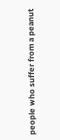people who suffer from a peanut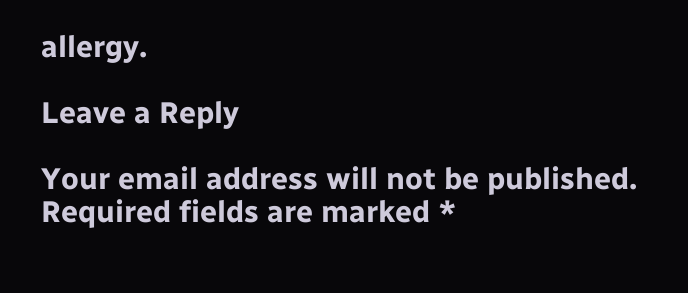allergy.

Leave a Reply

Your email address will not be published. Required fields are marked *